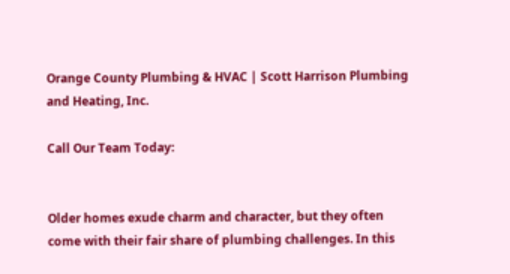Orange County Plumbing & HVAC | Scott Harrison Plumbing and Heating, Inc.

Call Our Team Today:


Older homes exude charm and character, but they often come with their fair share of plumbing challenges. In this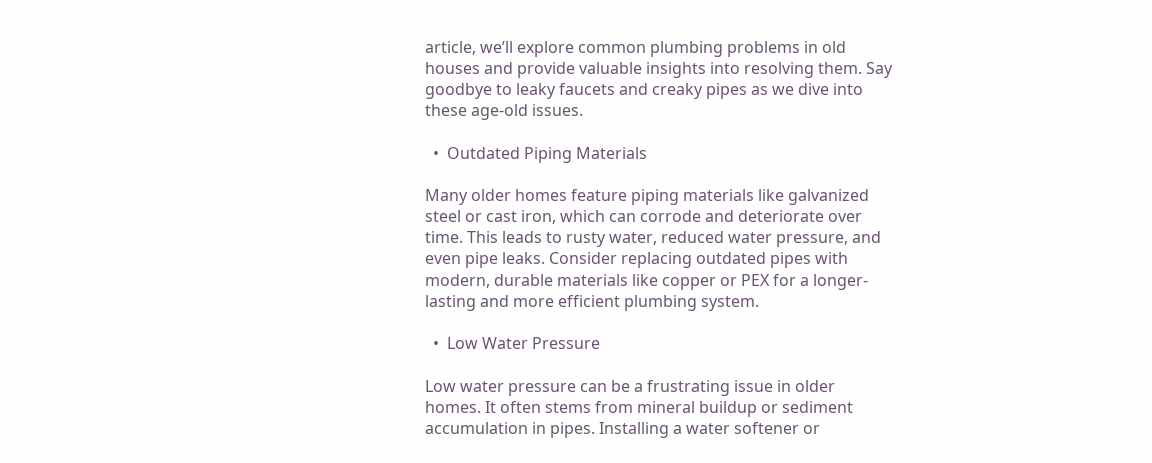article, we’ll explore common plumbing problems in old houses and provide valuable insights into resolving them. Say goodbye to leaky faucets and creaky pipes as we dive into these age-old issues.

  •  Outdated Piping Materials

Many older homes feature piping materials like galvanized steel or cast iron, which can corrode and deteriorate over time. This leads to rusty water, reduced water pressure, and even pipe leaks. Consider replacing outdated pipes with modern, durable materials like copper or PEX for a longer-lasting and more efficient plumbing system.

  •  Low Water Pressure

Low water pressure can be a frustrating issue in older homes. It often stems from mineral buildup or sediment accumulation in pipes. Installing a water softener or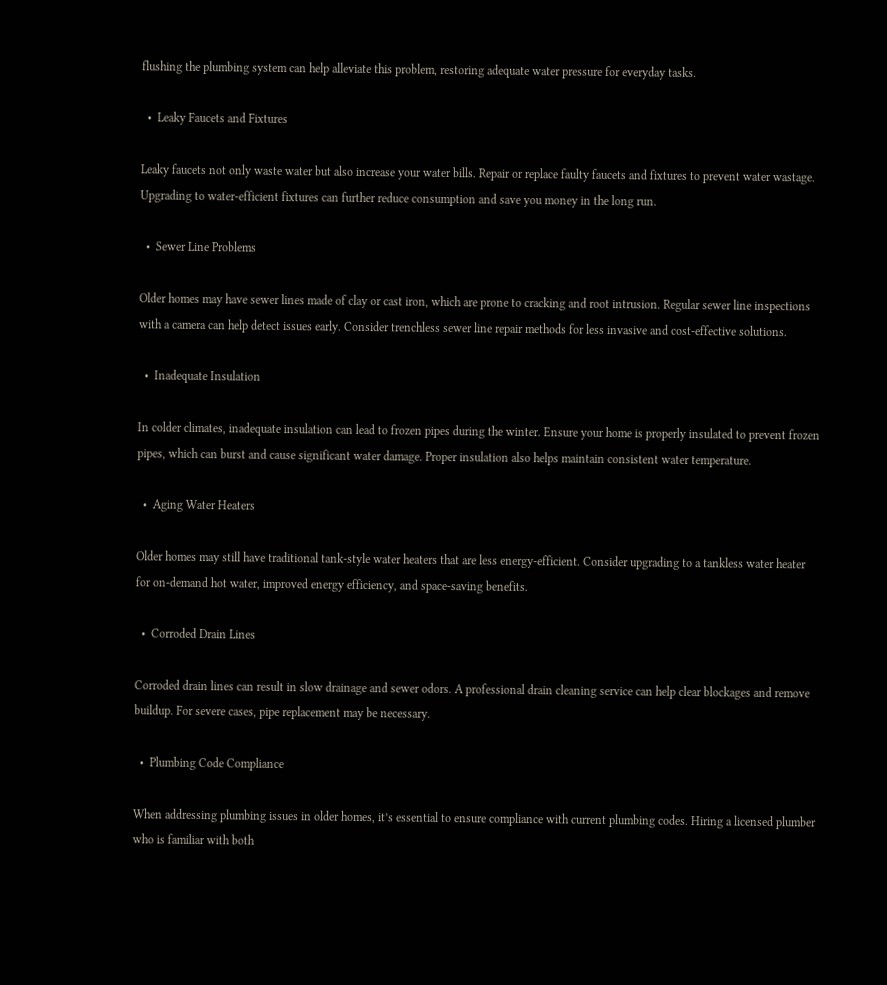flushing the plumbing system can help alleviate this problem, restoring adequate water pressure for everyday tasks.

  •  Leaky Faucets and Fixtures

Leaky faucets not only waste water but also increase your water bills. Repair or replace faulty faucets and fixtures to prevent water wastage. Upgrading to water-efficient fixtures can further reduce consumption and save you money in the long run.

  •  Sewer Line Problems

Older homes may have sewer lines made of clay or cast iron, which are prone to cracking and root intrusion. Regular sewer line inspections with a camera can help detect issues early. Consider trenchless sewer line repair methods for less invasive and cost-effective solutions.

  •  Inadequate Insulation

In colder climates, inadequate insulation can lead to frozen pipes during the winter. Ensure your home is properly insulated to prevent frozen pipes, which can burst and cause significant water damage. Proper insulation also helps maintain consistent water temperature.

  •  Aging Water Heaters

Older homes may still have traditional tank-style water heaters that are less energy-efficient. Consider upgrading to a tankless water heater for on-demand hot water, improved energy efficiency, and space-saving benefits.

  •  Corroded Drain Lines

Corroded drain lines can result in slow drainage and sewer odors. A professional drain cleaning service can help clear blockages and remove buildup. For severe cases, pipe replacement may be necessary.

  •  Plumbing Code Compliance

When addressing plumbing issues in older homes, it’s essential to ensure compliance with current plumbing codes. Hiring a licensed plumber who is familiar with both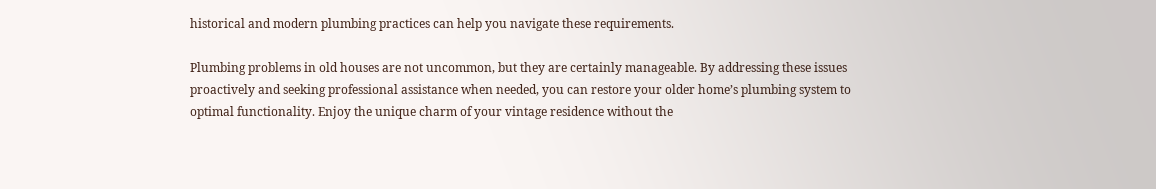historical and modern plumbing practices can help you navigate these requirements.

Plumbing problems in old houses are not uncommon, but they are certainly manageable. By addressing these issues proactively and seeking professional assistance when needed, you can restore your older home’s plumbing system to optimal functionality. Enjoy the unique charm of your vintage residence without the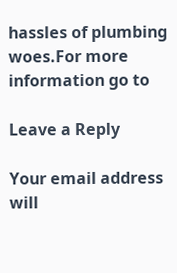hassles of plumbing woes.For more information go to

Leave a Reply

Your email address will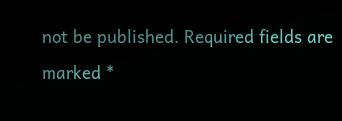not be published. Required fields are marked *